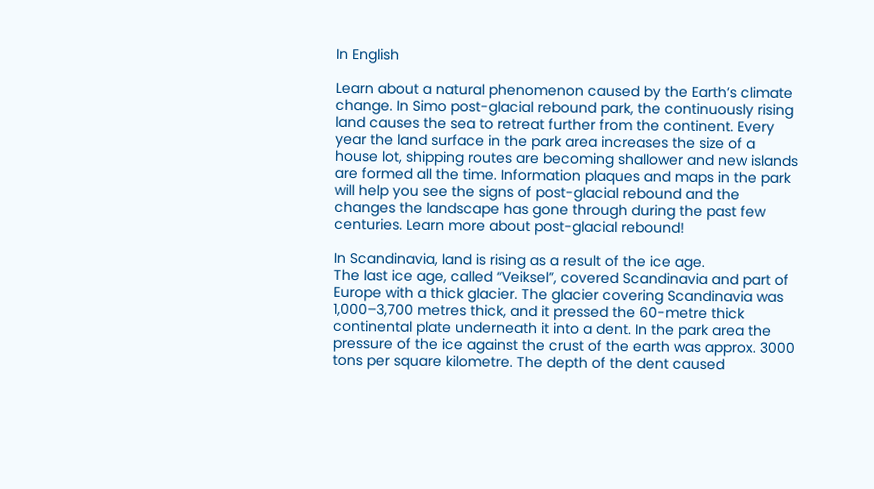In English

Learn about a natural phenomenon caused by the Earth’s climate change. In Simo post-glacial rebound park, the continuously rising land causes the sea to retreat further from the continent. Every year the land surface in the park area increases the size of a house lot, shipping routes are becoming shallower and new islands are formed all the time. Information plaques and maps in the park will help you see the signs of post-glacial rebound and the changes the landscape has gone through during the past few centuries. Learn more about post-glacial rebound!

In Scandinavia, land is rising as a result of the ice age.
The last ice age, called “Veiksel”, covered Scandinavia and part of Europe with a thick glacier. The glacier covering Scandinavia was 1,000–3,700 metres thick, and it pressed the 60-metre thick continental plate underneath it into a dent. In the park area the pressure of the ice against the crust of the earth was approx. 3000 tons per square kilometre. The depth of the dent caused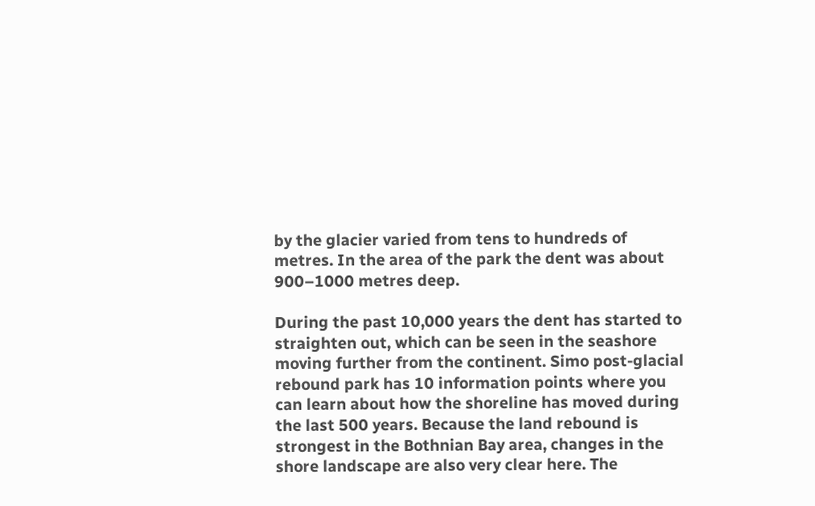by the glacier varied from tens to hundreds of metres. In the area of the park the dent was about 900–1000 metres deep.

During the past 10,000 years the dent has started to straighten out, which can be seen in the seashore moving further from the continent. Simo post-glacial rebound park has 10 information points where you can learn about how the shoreline has moved during the last 500 years. Because the land rebound is strongest in the Bothnian Bay area, changes in the shore landscape are also very clear here. The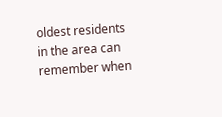oldest residents in the area can remember when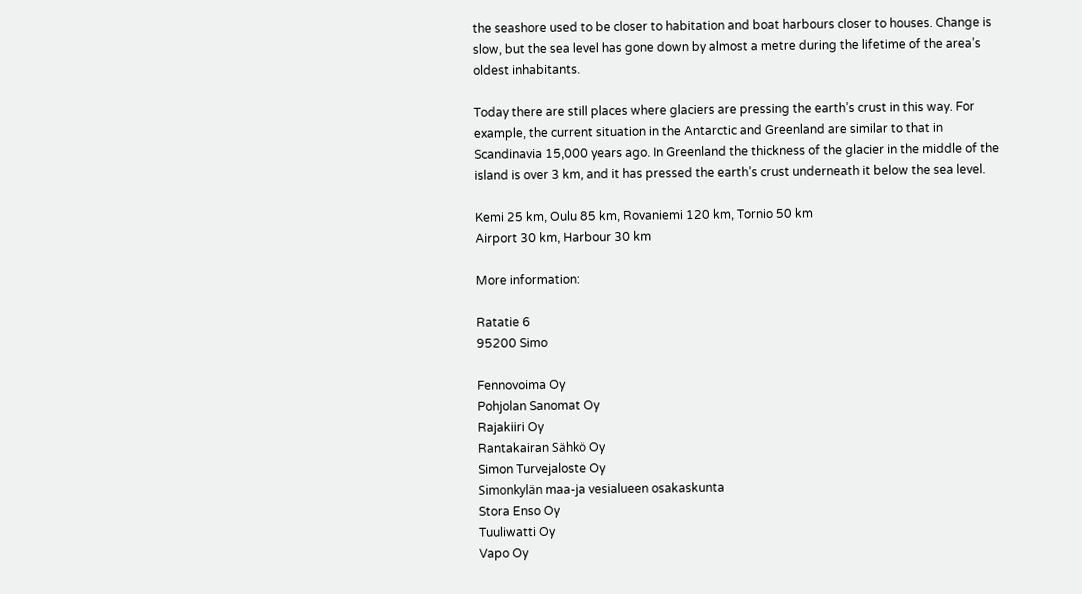the seashore used to be closer to habitation and boat harbours closer to houses. Change is slow, but the sea level has gone down by almost a metre during the lifetime of the area’s oldest inhabitants.

Today there are still places where glaciers are pressing the earth’s crust in this way. For example, the current situation in the Antarctic and Greenland are similar to that in Scandinavia 15,000 years ago. In Greenland the thickness of the glacier in the middle of the island is over 3 km, and it has pressed the earth’s crust underneath it below the sea level.

Kemi 25 km, Oulu 85 km, Rovaniemi 120 km, Tornio 50 km
Airport 30 km, Harbour 30 km

More information:

Ratatie 6
95200 Simo

Fennovoima Oy
Pohjolan Sanomat Oy
Rajakiiri Oy
Rantakairan Sähkö Oy
Simon Turvejaloste Oy
Simonkylän maa-ja vesialueen osakaskunta
Stora Enso Oy
Tuuliwatti Oy
Vapo Oy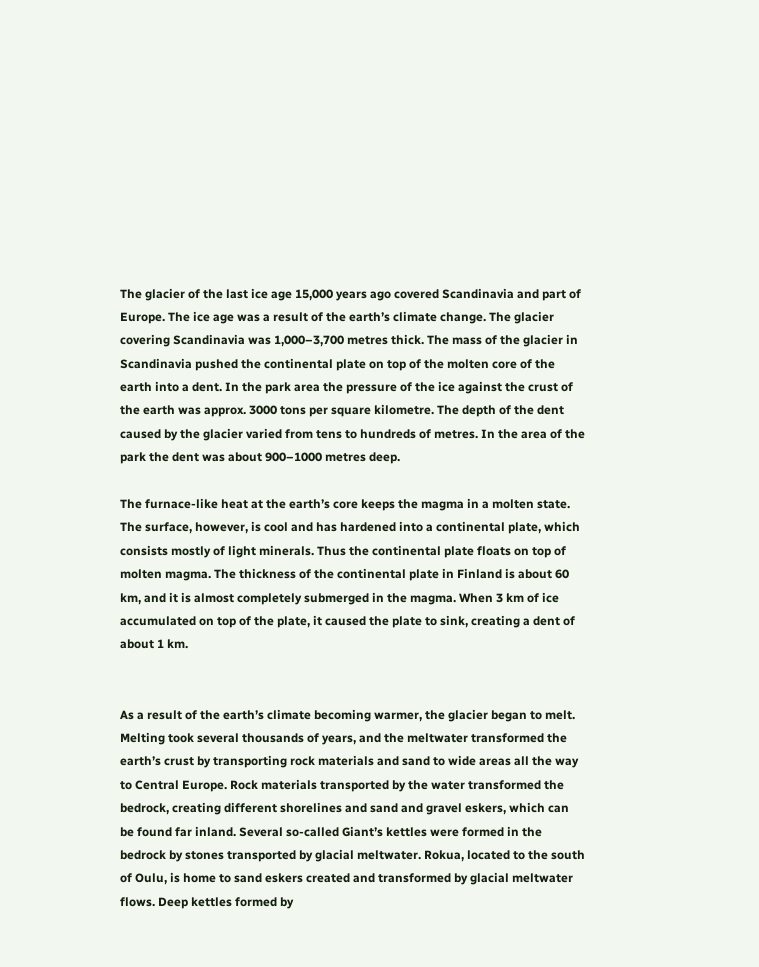The glacier of the last ice age 15,000 years ago covered Scandinavia and part of Europe. The ice age was a result of the earth’s climate change. The glacier covering Scandinavia was 1,000–3,700 metres thick. The mass of the glacier in Scandinavia pushed the continental plate on top of the molten core of the earth into a dent. In the park area the pressure of the ice against the crust of the earth was approx. 3000 tons per square kilometre. The depth of the dent caused by the glacier varied from tens to hundreds of metres. In the area of the park the dent was about 900–1000 metres deep.

The furnace-like heat at the earth’s core keeps the magma in a molten state. The surface, however, is cool and has hardened into a continental plate, which consists mostly of light minerals. Thus the continental plate floats on top of molten magma. The thickness of the continental plate in Finland is about 60 km, and it is almost completely submerged in the magma. When 3 km of ice accumulated on top of the plate, it caused the plate to sink, creating a dent of about 1 km.


As a result of the earth’s climate becoming warmer, the glacier began to melt. Melting took several thousands of years, and the meltwater transformed the earth’s crust by transporting rock materials and sand to wide areas all the way to Central Europe. Rock materials transported by the water transformed the bedrock, creating different shorelines and sand and gravel eskers, which can be found far inland. Several so-called Giant’s kettles were formed in the bedrock by stones transported by glacial meltwater. Rokua, located to the south of Oulu, is home to sand eskers created and transformed by glacial meltwater flows. Deep kettles formed by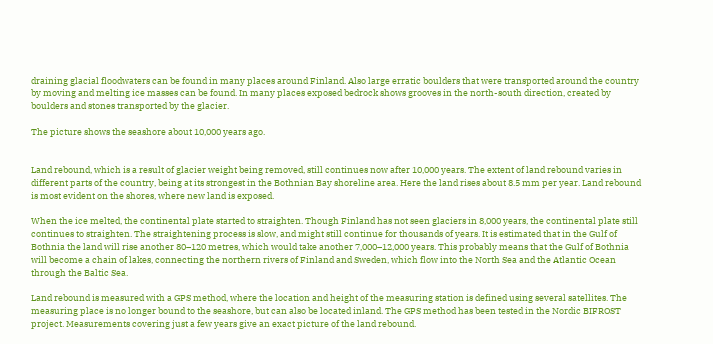draining glacial floodwaters can be found in many places around Finland. Also large erratic boulders that were transported around the country by moving and melting ice masses can be found. In many places exposed bedrock shows grooves in the north-south direction, created by boulders and stones transported by the glacier.

The picture shows the seashore about 10,000 years ago.


Land rebound, which is a result of glacier weight being removed, still continues now after 10,000 years. The extent of land rebound varies in different parts of the country, being at its strongest in the Bothnian Bay shoreline area. Here the land rises about 8.5 mm per year. Land rebound is most evident on the shores, where new land is exposed.

When the ice melted, the continental plate started to straighten. Though Finland has not seen glaciers in 8,000 years, the continental plate still continues to straighten. The straightening process is slow, and might still continue for thousands of years. It is estimated that in the Gulf of Bothnia the land will rise another 80–120 metres, which would take another 7,000–12,000 years. This probably means that the Gulf of Bothnia will become a chain of lakes, connecting the northern rivers of Finland and Sweden, which flow into the North Sea and the Atlantic Ocean through the Baltic Sea.

Land rebound is measured with a GPS method, where the location and height of the measuring station is defined using several satellites. The measuring place is no longer bound to the seashore, but can also be located inland. The GPS method has been tested in the Nordic BIFROST project. Measurements covering just a few years give an exact picture of the land rebound.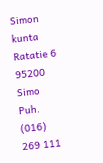Simon kunta
Ratatie 6
95200 Simo
Puh. (016) 269 111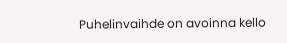Puhelinvaihde on avoinna kello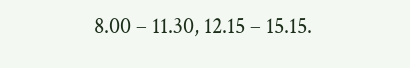8.00 – 11.30, 12.15 – 15.15.